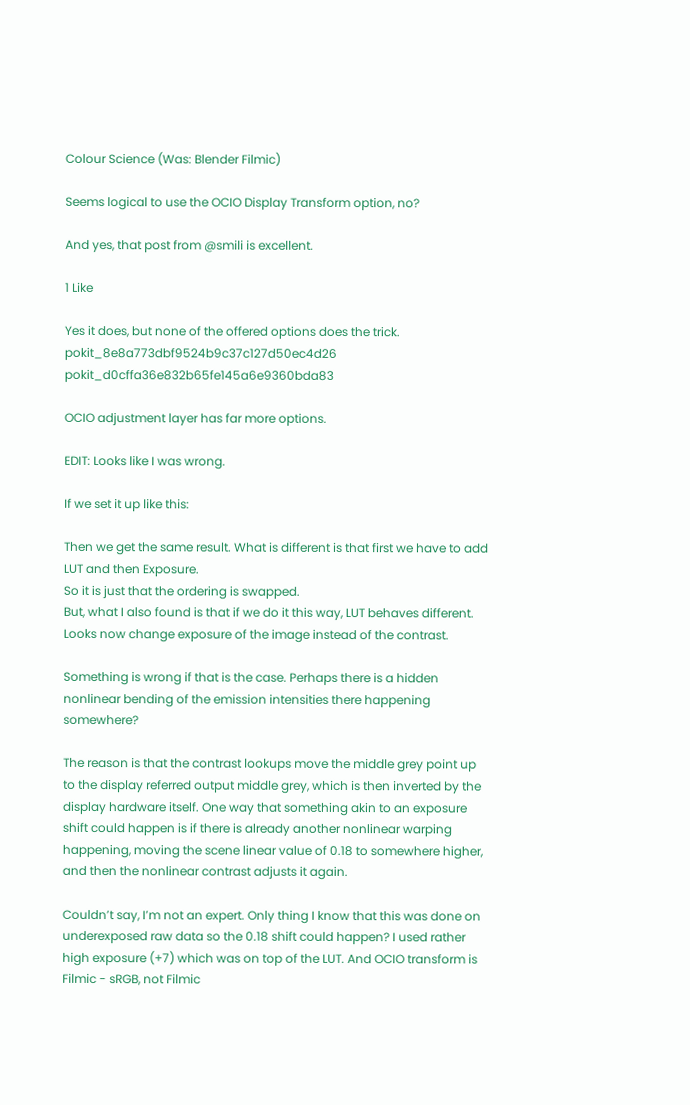Colour Science (Was: Blender Filmic)

Seems logical to use the OCIO Display Transform option, no?

And yes, that post from @smili is excellent.

1 Like

Yes it does, but none of the offered options does the trick.
pokit_8e8a773dbf9524b9c37c127d50ec4d26 pokit_d0cffa36e832b65fe145a6e9360bda83

OCIO adjustment layer has far more options.

EDIT: Looks like I was wrong.

If we set it up like this:

Then we get the same result. What is different is that first we have to add LUT and then Exposure.
So it is just that the ordering is swapped.
But, what I also found is that if we do it this way, LUT behaves different. Looks now change exposure of the image instead of the contrast.

Something is wrong if that is the case. Perhaps there is a hidden nonlinear bending of the emission intensities there happening somewhere?

The reason is that the contrast lookups move the middle grey point up to the display referred output middle grey, which is then inverted by the display hardware itself. One way that something akin to an exposure shift could happen is if there is already another nonlinear warping happening, moving the scene linear value of 0.18 to somewhere higher, and then the nonlinear contrast adjusts it again.

Couldn’t say, I’m not an expert. Only thing I know that this was done on underexposed raw data so the 0.18 shift could happen? I used rather high exposure (+7) which was on top of the LUT. And OCIO transform is Filmic - sRGB, not Filmic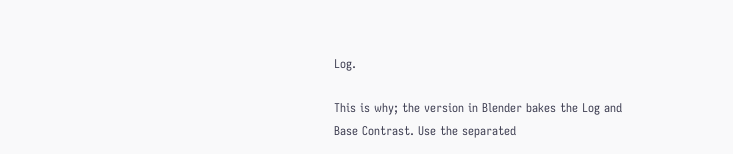Log.

This is why; the version in Blender bakes the Log and Base Contrast. Use the separated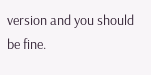version and you should be fine.